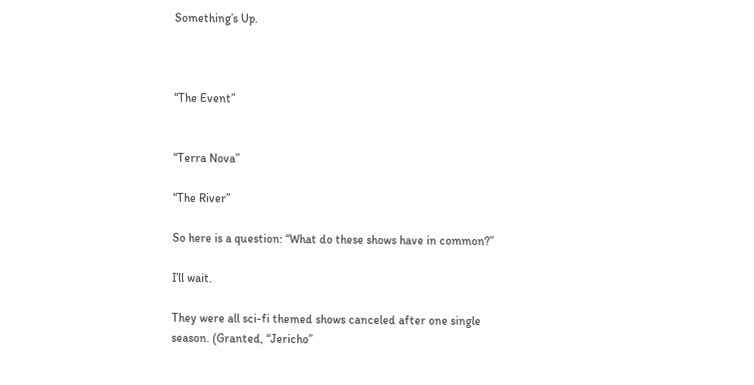Something’s Up.



“The Event”


“Terra Nova”

“The River”

So here is a question: “What do these shows have in common?”

I’ll wait.

They were all sci-fi themed shows canceled after one single season. (Granted, “Jericho”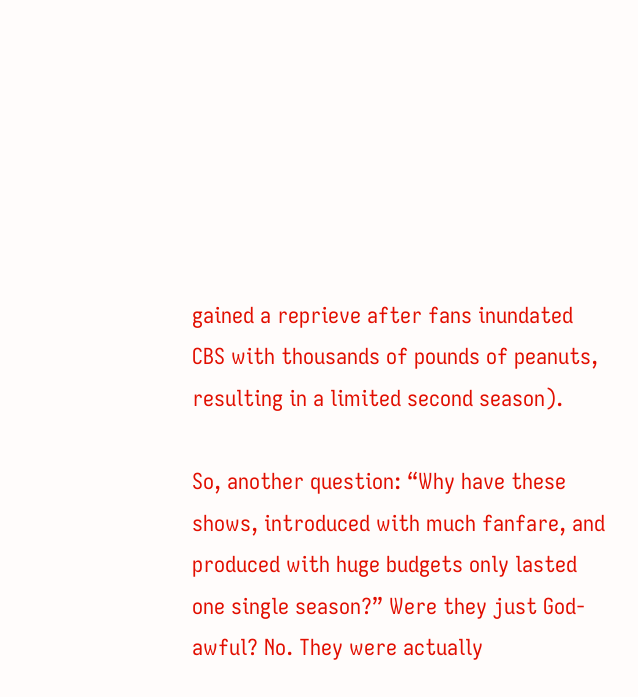gained a reprieve after fans inundated CBS with thousands of pounds of peanuts, resulting in a limited second season).

So, another question: “Why have these shows, introduced with much fanfare, and produced with huge budgets only lasted one single season?” Were they just God-awful? No. They were actually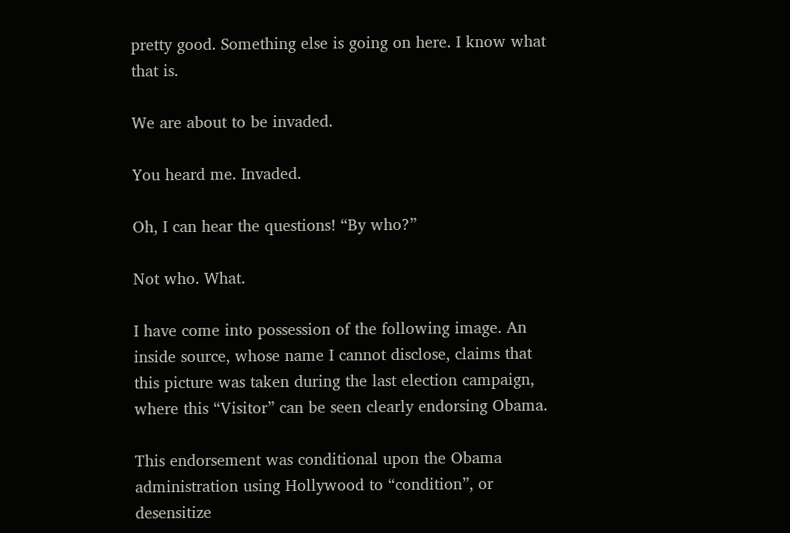pretty good. Something else is going on here. I know what that is.

We are about to be invaded.

You heard me. Invaded.

Oh, I can hear the questions! “By who?”

Not who. What.

I have come into possession of the following image. An inside source, whose name I cannot disclose, claims that this picture was taken during the last election campaign, where this “Visitor” can be seen clearly endorsing Obama.

This endorsement was conditional upon the Obama administration using Hollywood to “condition”, or desensitize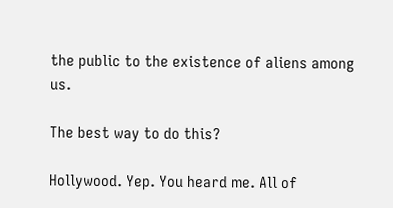the public to the existence of aliens among us.

The best way to do this?

Hollywood. Yep. You heard me. All of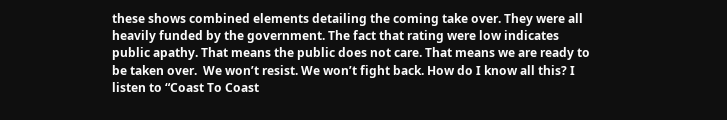these shows combined elements detailing the coming take over. They were all heavily funded by the government. The fact that rating were low indicates public apathy. That means the public does not care. That means we are ready to be taken over.  We won’t resist. We won’t fight back. How do I know all this? I listen to “Coast To Coast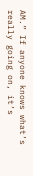AM.” If anyone knows what’s really going on, it’s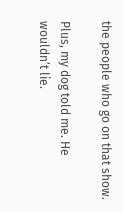the people who go on that show.

Plus, my dog told me. He wouldn’t lie.